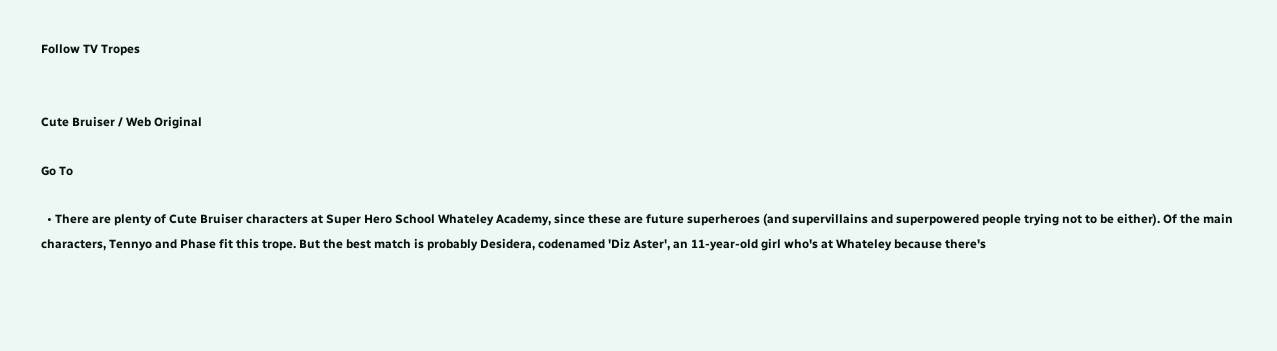Follow TV Tropes


Cute Bruiser / Web Original

Go To

  • There are plenty of Cute Bruiser characters at Super Hero School Whateley Academy, since these are future superheroes (and supervillains and superpowered people trying not to be either). Of the main characters, Tennyo and Phase fit this trope. But the best match is probably Desidera, codenamed 'Diz Aster', an 11-year-old girl who's at Whateley because there's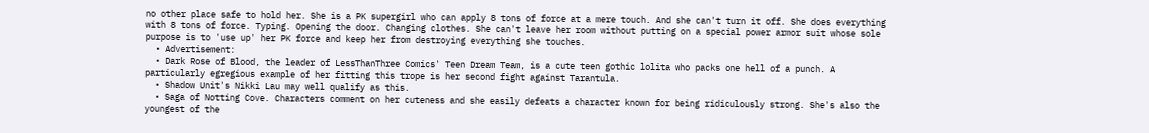no other place safe to hold her. She is a PK supergirl who can apply 8 tons of force at a mere touch. And she can't turn it off. She does everything with 8 tons of force. Typing. Opening the door. Changing clothes. She can't leave her room without putting on a special power armor suit whose sole purpose is to 'use up' her PK force and keep her from destroying everything she touches.
  • Advertisement:
  • Dark Rose of Blood, the leader of LessThanThree Comics' Teen Dream Team, is a cute teen gothic lolita who packs one hell of a punch. A particularly egregious example of her fitting this trope is her second fight against Tarantula.
  • Shadow Unit's Nikki Lau may well qualify as this.
  • Saga of Notting Cove. Characters comment on her cuteness and she easily defeats a character known for being ridiculously strong. She's also the youngest of the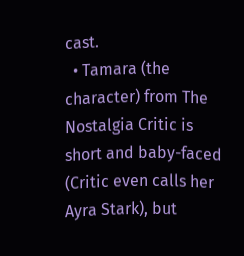cast.
  • Tamara (the character) from The Nostalgia Critic is short and baby-faced (Critic even calls her Ayra Stark), but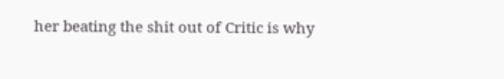her beating the shit out of Critic is why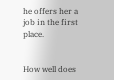he offers her a job in the first place.


How well does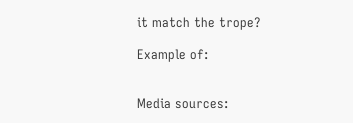it match the trope?

Example of:


Media sources: